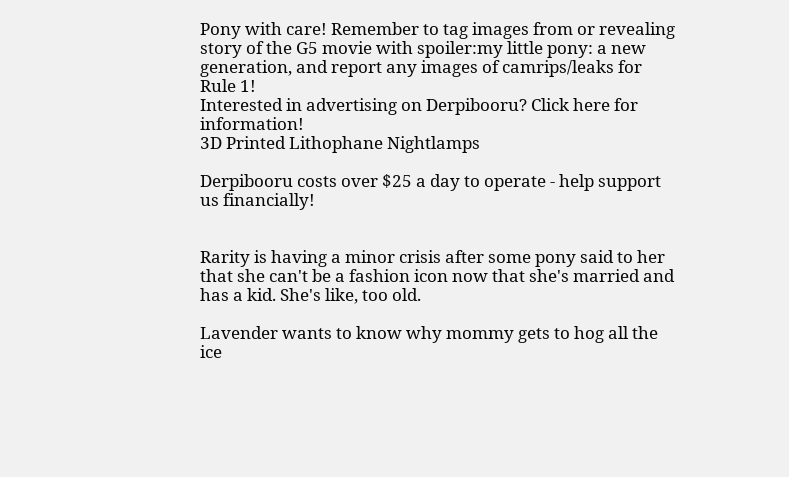Pony with care! Remember to tag images from or revealing story of the G5 movie with spoiler:my little pony: a new generation, and report any images of camrips/leaks for Rule 1!
Interested in advertising on Derpibooru? Click here for information!
3D Printed Lithophane Nightlamps

Derpibooru costs over $25 a day to operate - help support us financially!


Rarity is having a minor crisis after some pony said to her that she can't be a fashion icon now that she's married and has a kid. She's like, too old.

Lavender wants to know why mommy gets to hog all the ice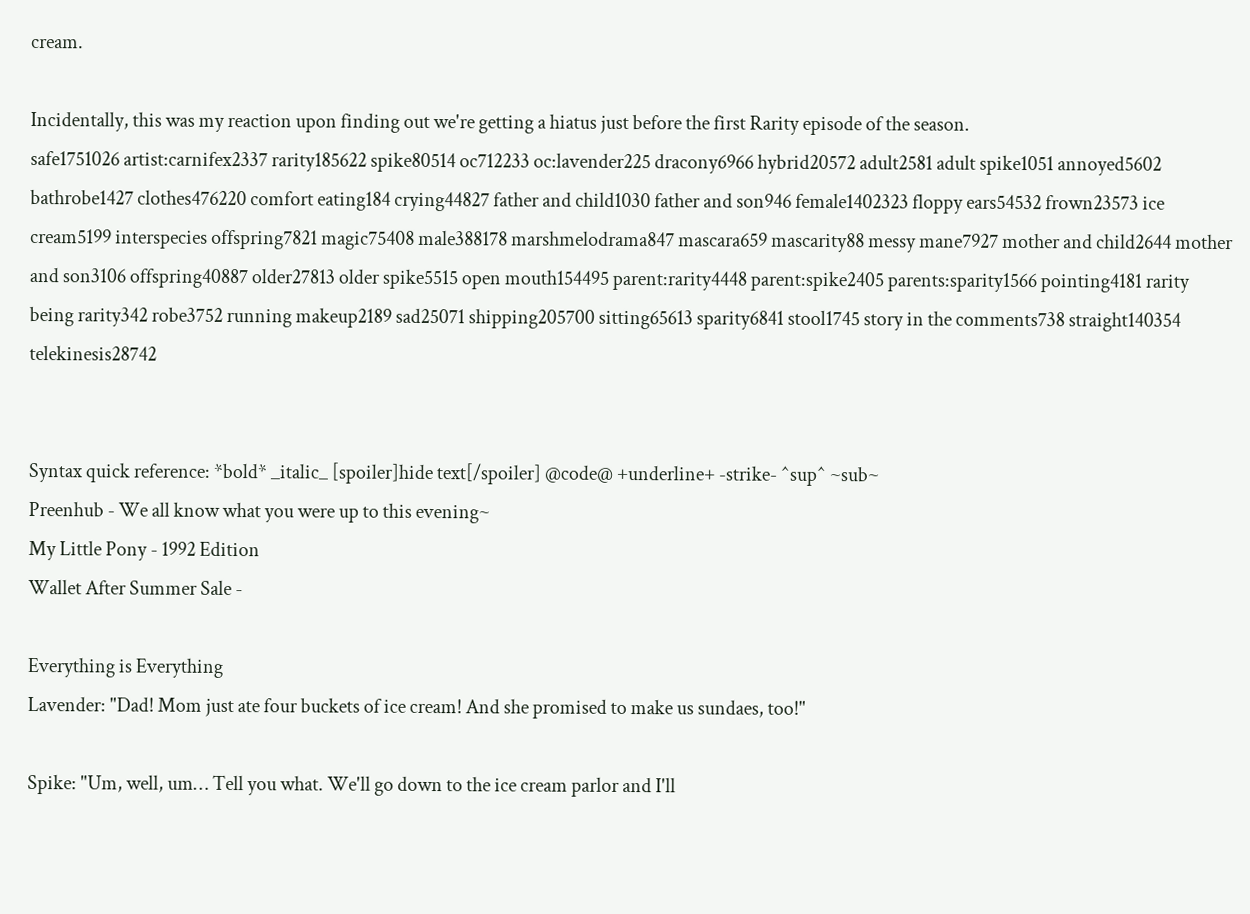cream.

Incidentally, this was my reaction upon finding out we're getting a hiatus just before the first Rarity episode of the season.
safe1751026 artist:carnifex2337 rarity185622 spike80514 oc712233 oc:lavender225 dracony6966 hybrid20572 adult2581 adult spike1051 annoyed5602 bathrobe1427 clothes476220 comfort eating184 crying44827 father and child1030 father and son946 female1402323 floppy ears54532 frown23573 ice cream5199 interspecies offspring7821 magic75408 male388178 marshmelodrama847 mascara659 mascarity88 messy mane7927 mother and child2644 mother and son3106 offspring40887 older27813 older spike5515 open mouth154495 parent:rarity4448 parent:spike2405 parents:sparity1566 pointing4181 rarity being rarity342 robe3752 running makeup2189 sad25071 shipping205700 sitting65613 sparity6841 stool1745 story in the comments738 straight140354 telekinesis28742


Syntax quick reference: *bold* _italic_ [spoiler]hide text[/spoiler] @code@ +underline+ -strike- ^sup^ ~sub~
Preenhub - We all know what you were up to this evening~
My Little Pony - 1992 Edition
Wallet After Summer Sale -

Everything is Everything
Lavender: "Dad! Mom just ate four buckets of ice cream! And she promised to make us sundaes, too!"

Spike: "Um, well, um… Tell you what. We'll go down to the ice cream parlor and I'll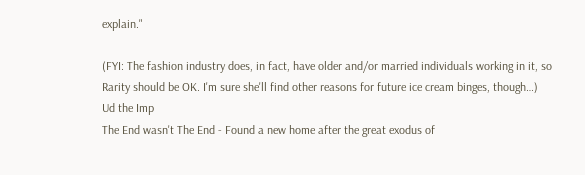explain."

(FYI: The fashion industry does, in fact, have older and/or married individuals working in it, so Rarity should be OK. I'm sure she'll find other reasons for future ice cream binges, though…)
Ud the Imp
The End wasn't The End - Found a new home after the great exodus of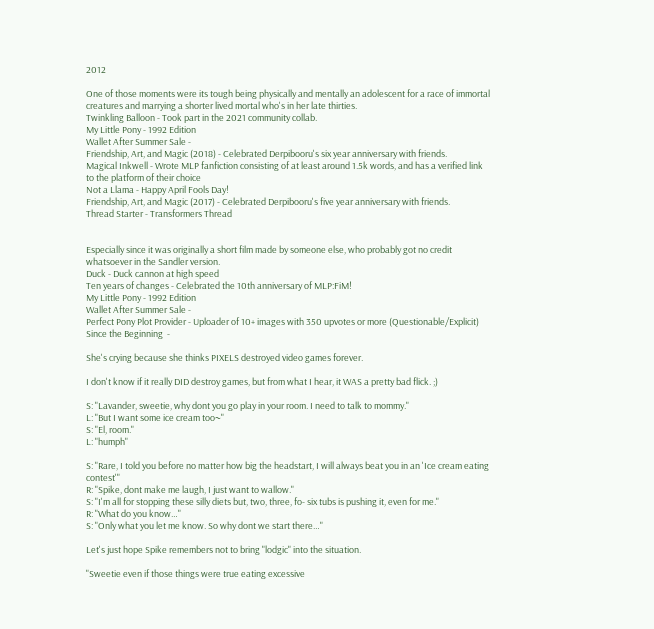2012

One of those moments were its tough being physically and mentally an adolescent for a race of immortal creatures and marrying a shorter lived mortal who's in her late thirties.
Twinkling Balloon - Took part in the 2021 community collab.
My Little Pony - 1992 Edition
Wallet After Summer Sale -
Friendship, Art, and Magic (2018) - Celebrated Derpibooru's six year anniversary with friends.
Magical Inkwell - Wrote MLP fanfiction consisting of at least around 1.5k words, and has a verified link to the platform of their choice
Not a Llama - Happy April Fools Day!
Friendship, Art, and Magic (2017) - Celebrated Derpibooru's five year anniversary with friends.
Thread Starter - Transformers Thread


Especially since it was originally a short film made by someone else, who probably got no credit whatsoever in the Sandler version.
Duck - Duck cannon at high speed
Ten years of changes - Celebrated the 10th anniversary of MLP:FiM!
My Little Pony - 1992 Edition
Wallet After Summer Sale -
Perfect Pony Plot Provider - Uploader of 10+ images with 350 upvotes or more (Questionable/Explicit)
Since the Beginning  -

She's crying because she thinks PIXELS destroyed video games forever.

I don't know if it really DID destroy games, but from what I hear, it WAS a pretty bad flick. ;)

S: "Lavander, sweetie, why dont you go play in your room. I need to talk to mommy."
L: "But I want some ice cream too~"
S: "El, room."
L: "humph"

S: "Rare, I told you before no matter how big the headstart, I will always beat you in an 'Ice cream eating contest'"
R: "Spike, dont make me laugh, I just want to wallow."
S: "I'm all for stopping these silly diets but, two, three, fo- six tubs is pushing it, even for me."
R: "What do you know…"
S: "Only what you let me know. So why dont we start there…"

Let's just hope Spike remembers not to bring "lodgic" into the situation.

"Sweetie even if those things were true eating excessive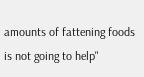amounts of fattening foods is not going to help"